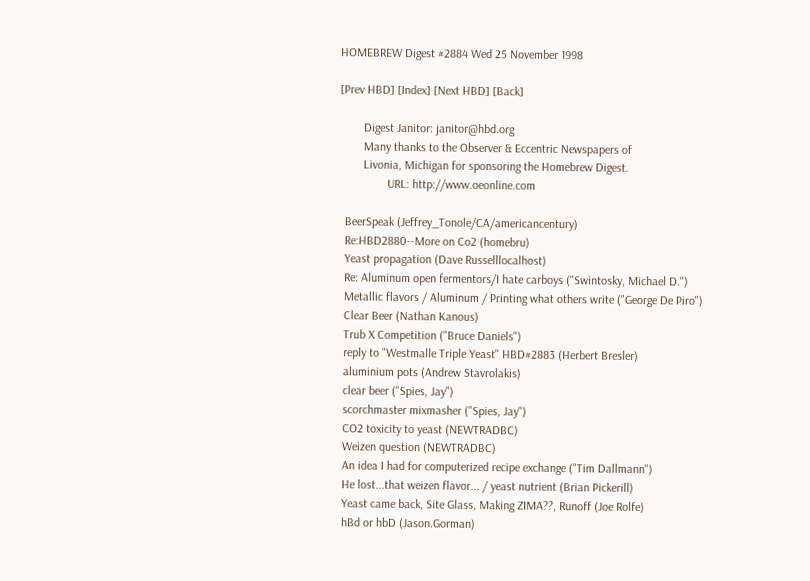HOMEBREW Digest #2884 Wed 25 November 1998

[Prev HBD] [Index] [Next HBD] [Back]

        Digest Janitor: janitor@hbd.org
        Many thanks to the Observer & Eccentric Newspapers of
        Livonia, Michigan for sponsoring the Homebrew Digest.
                URL: http://www.oeonline.com

  BeerSpeak (Jeffrey_Tonole/CA/americancentury)
  Re:HBD2880--More on Co2 (homebru)
  Yeast propagation (Dave Russelllocalhost)
  Re: Aluminum open fermentors/I hate carboys ("Swintosky, Michael D.")
  Metallic flavors / Aluminum / Printing what others write ("George De Piro")
  Clear Beer (Nathan Kanous)
  Trub X Competition ("Bruce Daniels")
  reply to "Westmalle Triple Yeast" HBD#2883 (Herbert Bresler)
  aluminium pots (Andrew Stavrolakis)
  clear beer ("Spies, Jay")
  scorchmaster mixmasher ("Spies, Jay")
  CO2 toxicity to yeast (NEWTRADBC)
  Weizen question (NEWTRADBC)
  An idea I had for computerized recipe exchange ("Tim Dallmann")
  He lost...that weizen flavor... / yeast nutrient (Brian Pickerill)
  Yeast came back, Site Glass, Making ZIMA??, Runoff (Joe Rolfe)
  hBd or hbD (Jason.Gorman)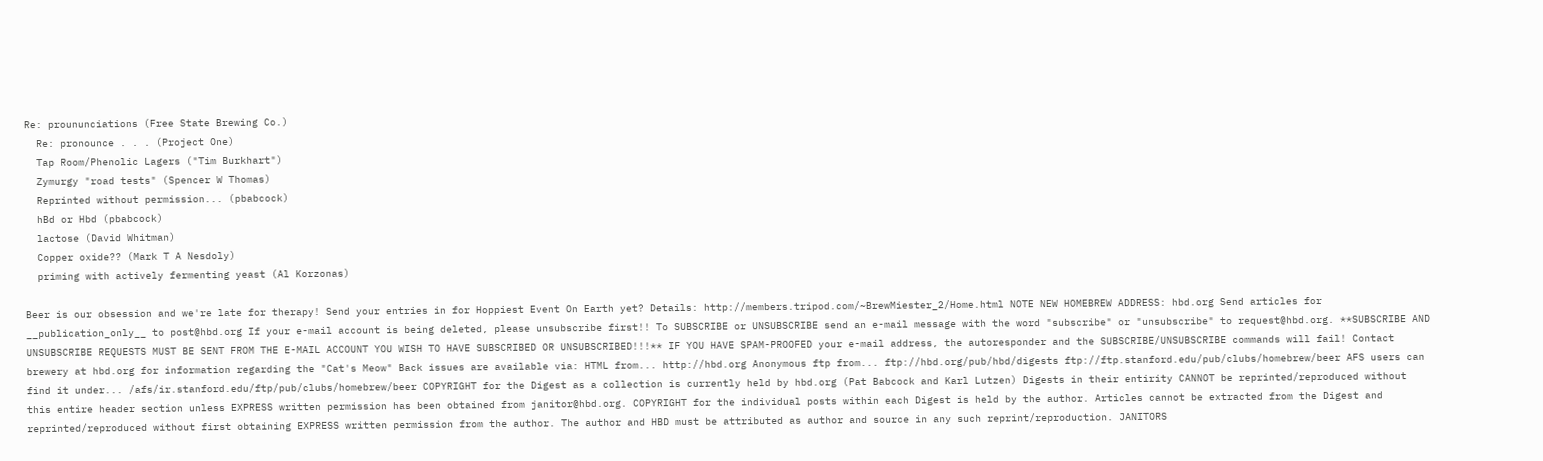Re: proununciations (Free State Brewing Co.)
  Re: pronounce . . . (Project One)
  Tap Room/Phenolic Lagers ("Tim Burkhart")
  Zymurgy "road tests" (Spencer W Thomas)
  Reprinted without permission... (pbabcock)
  hBd or Hbd (pbabcock)
  lactose (David Whitman)
  Copper oxide?? (Mark T A Nesdoly)
  priming with actively fermenting yeast (Al Korzonas)

Beer is our obsession and we're late for therapy! Send your entries in for Hoppiest Event On Earth yet? Details: http://members.tripod.com/~BrewMiester_2/Home.html NOTE NEW HOMEBREW ADDRESS: hbd.org Send articles for __publication_only__ to post@hbd.org If your e-mail account is being deleted, please unsubscribe first!! To SUBSCRIBE or UNSUBSCRIBE send an e-mail message with the word "subscribe" or "unsubscribe" to request@hbd.org. **SUBSCRIBE AND UNSUBSCRIBE REQUESTS MUST BE SENT FROM THE E-MAIL ACCOUNT YOU WISH TO HAVE SUBSCRIBED OR UNSUBSCRIBED!!!** IF YOU HAVE SPAM-PROOFED your e-mail address, the autoresponder and the SUBSCRIBE/UNSUBSCRIBE commands will fail! Contact brewery at hbd.org for information regarding the "Cat's Meow" Back issues are available via: HTML from... http://hbd.org Anonymous ftp from... ftp://hbd.org/pub/hbd/digests ftp://ftp.stanford.edu/pub/clubs/homebrew/beer AFS users can find it under... /afs/ir.stanford.edu/ftp/pub/clubs/homebrew/beer COPYRIGHT for the Digest as a collection is currently held by hbd.org (Pat Babcock and Karl Lutzen) Digests in their entirity CANNOT be reprinted/reproduced without this entire header section unless EXPRESS written permission has been obtained from janitor@hbd.org. COPYRIGHT for the individual posts within each Digest is held by the author. Articles cannot be extracted from the Digest and reprinted/reproduced without first obtaining EXPRESS written permission from the author. The author and HBD must be attributed as author and source in any such reprint/reproduction. JANITORS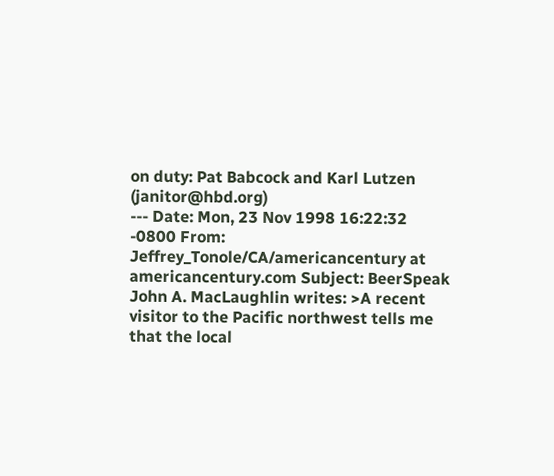on duty: Pat Babcock and Karl Lutzen (janitor@hbd.org)
--- Date: Mon, 23 Nov 1998 16:22:32 -0800 From: Jeffrey_Tonole/CA/americancentury at americancentury.com Subject: BeerSpeak John A. MacLaughlin writes: >A recent visitor to the Pacific northwest tells me that the local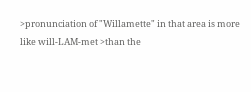>pronunciation of "Willamette" in that area is more like will-LAM-met >than the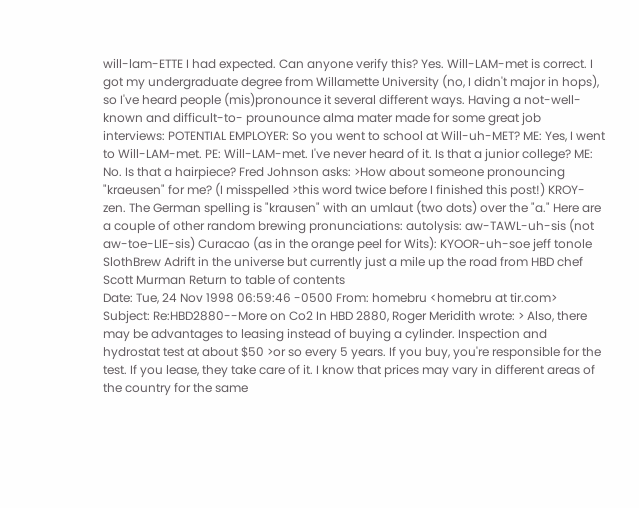will-lam-ETTE I had expected. Can anyone verify this? Yes. Will-LAM-met is correct. I got my undergraduate degree from Willamette University (no, I didn't major in hops), so I've heard people (mis)pronounce it several different ways. Having a not-well-known and difficult-to- prounounce alma mater made for some great job interviews: POTENTIAL EMPLOYER: So you went to school at Will-uh-MET? ME: Yes, I went to Will-LAM-met. PE: Will-LAM-met. I've never heard of it. Is that a junior college? ME: No. Is that a hairpiece? Fred Johnson asks: >How about someone pronouncing "kraeusen" for me? (I misspelled >this word twice before I finished this post!) KROY-zen. The German spelling is "krausen" with an umlaut (two dots) over the "a." Here are a couple of other random brewing pronunciations: autolysis: aw-TAWL-uh-sis (not aw-toe-LIE-sis) Curacao (as in the orange peel for Wits): KYOOR-uh-soe jeff tonole SlothBrew Adrift in the universe but currently just a mile up the road from HBD chef Scott Murman Return to table of contents
Date: Tue, 24 Nov 1998 06:59:46 -0500 From: homebru <homebru at tir.com> Subject: Re:HBD2880--More on Co2 In HBD 2880, Roger Meridith wrote: > Also, there may be advantages to leasing instead of buying a cylinder. Inspection and hydrostat test at about $50 >or so every 5 years. If you buy, you're responsible for the test. If you lease, they take care of it. I know that prices may vary in different areas of the country for the same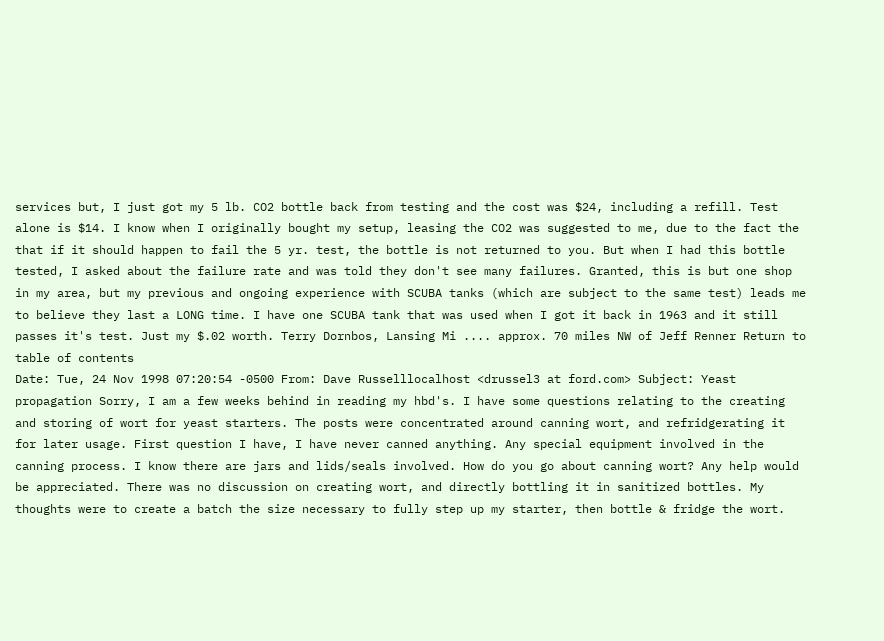services but, I just got my 5 lb. CO2 bottle back from testing and the cost was $24, including a refill. Test alone is $14. I know when I originally bought my setup, leasing the CO2 was suggested to me, due to the fact the that if it should happen to fail the 5 yr. test, the bottle is not returned to you. But when I had this bottle tested, I asked about the failure rate and was told they don't see many failures. Granted, this is but one shop in my area, but my previous and ongoing experience with SCUBA tanks (which are subject to the same test) leads me to believe they last a LONG time. I have one SCUBA tank that was used when I got it back in 1963 and it still passes it's test. Just my $.02 worth. Terry Dornbos, Lansing Mi .... approx. 70 miles NW of Jeff Renner Return to table of contents
Date: Tue, 24 Nov 1998 07:20:54 -0500 From: Dave Russelllocalhost <drussel3 at ford.com> Subject: Yeast propagation Sorry, I am a few weeks behind in reading my hbd's. I have some questions relating to the creating and storing of wort for yeast starters. The posts were concentrated around canning wort, and refridgerating it for later usage. First question I have, I have never canned anything. Any special equipment involved in the canning process. I know there are jars and lids/seals involved. How do you go about canning wort? Any help would be appreciated. There was no discussion on creating wort, and directly bottling it in sanitized bottles. My thoughts were to create a batch the size necessary to fully step up my starter, then bottle & fridge the wort.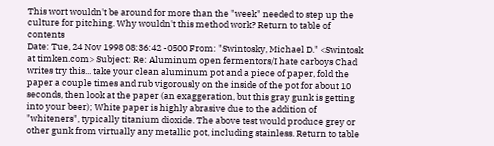This wort wouldn't be around for more than the "week" needed to step up the culture for pitching. Why wouldn't this method work? Return to table of contents
Date: Tue, 24 Nov 1998 08:36:42 -0500 From: "Swintosky, Michael D." <Swintosk at timken.com> Subject: Re: Aluminum open fermentors/I hate carboys Chad writes try this... take your clean aluminum pot and a piece of paper, fold the paper a couple times and rub vigorously on the inside of the pot for about 10 seconds, then look at the paper (an exaggeration, but this gray gunk is getting into your beer); White paper is highly abrasive due to the addition of "whiteners", typically titanium dioxide. The above test would produce grey or other gunk from virtually any metallic pot, including stainless. Return to table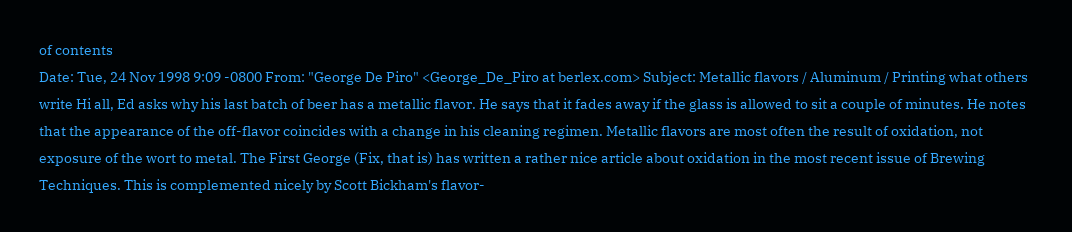of contents
Date: Tue, 24 Nov 1998 9:09 -0800 From: "George De Piro" <George_De_Piro at berlex.com> Subject: Metallic flavors / Aluminum / Printing what others write Hi all, Ed asks why his last batch of beer has a metallic flavor. He says that it fades away if the glass is allowed to sit a couple of minutes. He notes that the appearance of the off-flavor coincides with a change in his cleaning regimen. Metallic flavors are most often the result of oxidation, not exposure of the wort to metal. The First George (Fix, that is) has written a rather nice article about oxidation in the most recent issue of Brewing Techniques. This is complemented nicely by Scott Bickham's flavor-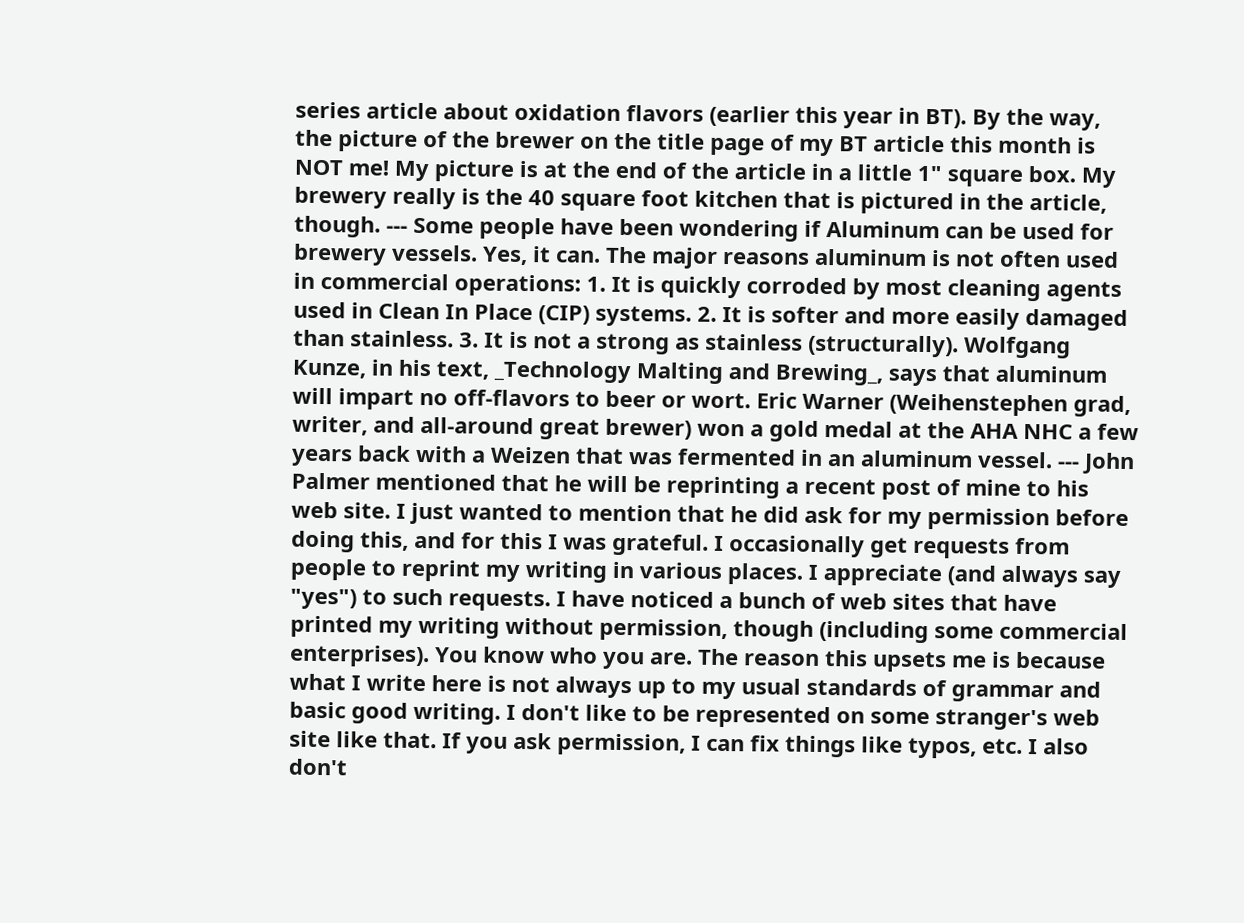series article about oxidation flavors (earlier this year in BT). By the way, the picture of the brewer on the title page of my BT article this month is NOT me! My picture is at the end of the article in a little 1" square box. My brewery really is the 40 square foot kitchen that is pictured in the article, though. --- Some people have been wondering if Aluminum can be used for brewery vessels. Yes, it can. The major reasons aluminum is not often used in commercial operations: 1. It is quickly corroded by most cleaning agents used in Clean In Place (CIP) systems. 2. It is softer and more easily damaged than stainless. 3. It is not a strong as stainless (structurally). Wolfgang Kunze, in his text, _Technology Malting and Brewing_, says that aluminum will impart no off-flavors to beer or wort. Eric Warner (Weihenstephen grad, writer, and all-around great brewer) won a gold medal at the AHA NHC a few years back with a Weizen that was fermented in an aluminum vessel. --- John Palmer mentioned that he will be reprinting a recent post of mine to his web site. I just wanted to mention that he did ask for my permission before doing this, and for this I was grateful. I occasionally get requests from people to reprint my writing in various places. I appreciate (and always say "yes") to such requests. I have noticed a bunch of web sites that have printed my writing without permission, though (including some commercial enterprises). You know who you are. The reason this upsets me is because what I write here is not always up to my usual standards of grammar and basic good writing. I don't like to be represented on some stranger's web site like that. If you ask permission, I can fix things like typos, etc. I also don't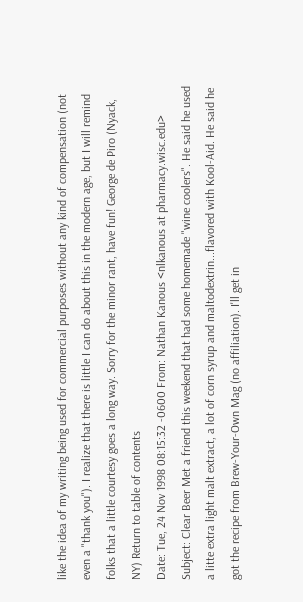like the idea of my writing being used for commercial purposes without any kind of compensation (not even a "thank you"). I realize that there is little I can do about this in the modern age, but I will remind folks that a little courtesy goes a long way. Sorry for the minor rant, have fun! George de Piro (Nyack, NY) Return to table of contents
Date: Tue, 24 Nov 1998 08:15:32 -0600 From: Nathan Kanous <nlkanous at pharmacy.wisc.edu> Subject: Clear Beer Met a friend this weekend that had some homemade "wine coolers". He said he used a litte extra light malt extract, a lot of corn syrup and maltodextrin...flavored with Kool-Aid. He said he got the recipe from Brew-Your-Own Mag (no affiliation). I'll get in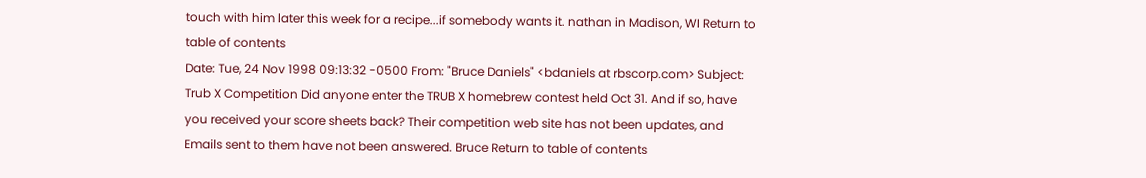touch with him later this week for a recipe...if somebody wants it. nathan in Madison, WI Return to table of contents
Date: Tue, 24 Nov 1998 09:13:32 -0500 From: "Bruce Daniels" <bdaniels at rbscorp.com> Subject: Trub X Competition Did anyone enter the TRUB X homebrew contest held Oct 31. And if so, have you received your score sheets back? Their competition web site has not been updates, and Emails sent to them have not been answered. Bruce Return to table of contents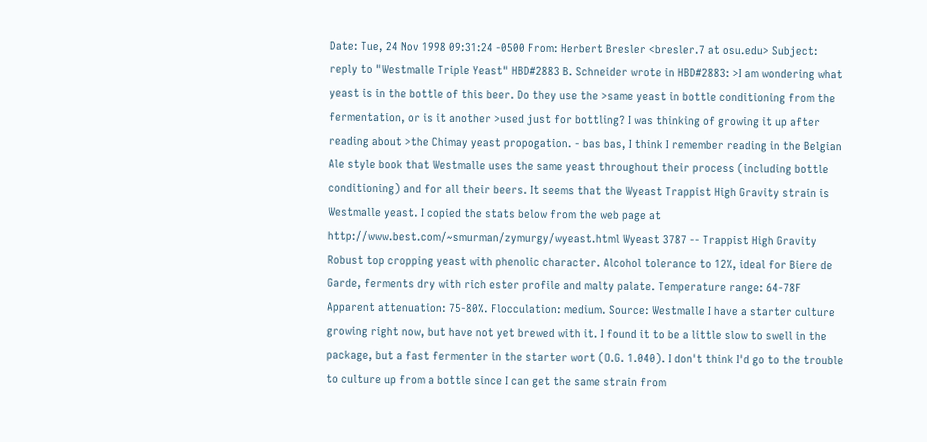Date: Tue, 24 Nov 1998 09:31:24 -0500 From: Herbert Bresler <bresler.7 at osu.edu> Subject: reply to "Westmalle Triple Yeast" HBD#2883 B. Schneider wrote in HBD#2883: >I am wondering what yeast is in the bottle of this beer. Do they use the >same yeast in bottle conditioning from the fermentation, or is it another >used just for bottling? I was thinking of growing it up after reading about >the Chimay yeast propogation. - bas bas, I think I remember reading in the Belgian Ale style book that Westmalle uses the same yeast throughout their process (including bottle conditioning) and for all their beers. It seems that the Wyeast Trappist High Gravity strain is Westmalle yeast. I copied the stats below from the web page at http://www.best.com/~smurman/zymurgy/wyeast.html Wyeast 3787 -- Trappist High Gravity Robust top cropping yeast with phenolic character. Alcohol tolerance to 12%, ideal for Biere de Garde, ferments dry with rich ester profile and malty palate. Temperature range: 64-78F Apparent attenuation: 75-80%. Flocculation: medium. Source: Westmalle I have a starter culture growing right now, but have not yet brewed with it. I found it to be a little slow to swell in the package, but a fast fermenter in the starter wort (O.G. 1.040). I don't think I'd go to the trouble to culture up from a bottle since I can get the same strain from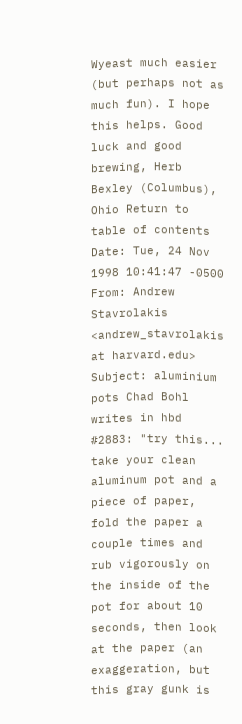Wyeast much easier (but perhaps not as much fun). I hope this helps. Good luck and good brewing, Herb Bexley (Columbus), Ohio Return to table of contents
Date: Tue, 24 Nov 1998 10:41:47 -0500 From: Andrew Stavrolakis <andrew_stavrolakis at harvard.edu> Subject: aluminium pots Chad Bohl writes in hbd #2883: "try this... take your clean aluminum pot and a piece of paper, fold the paper a couple times and rub vigorously on the inside of the pot for about 10 seconds, then look at the paper (an exaggeration, but this gray gunk is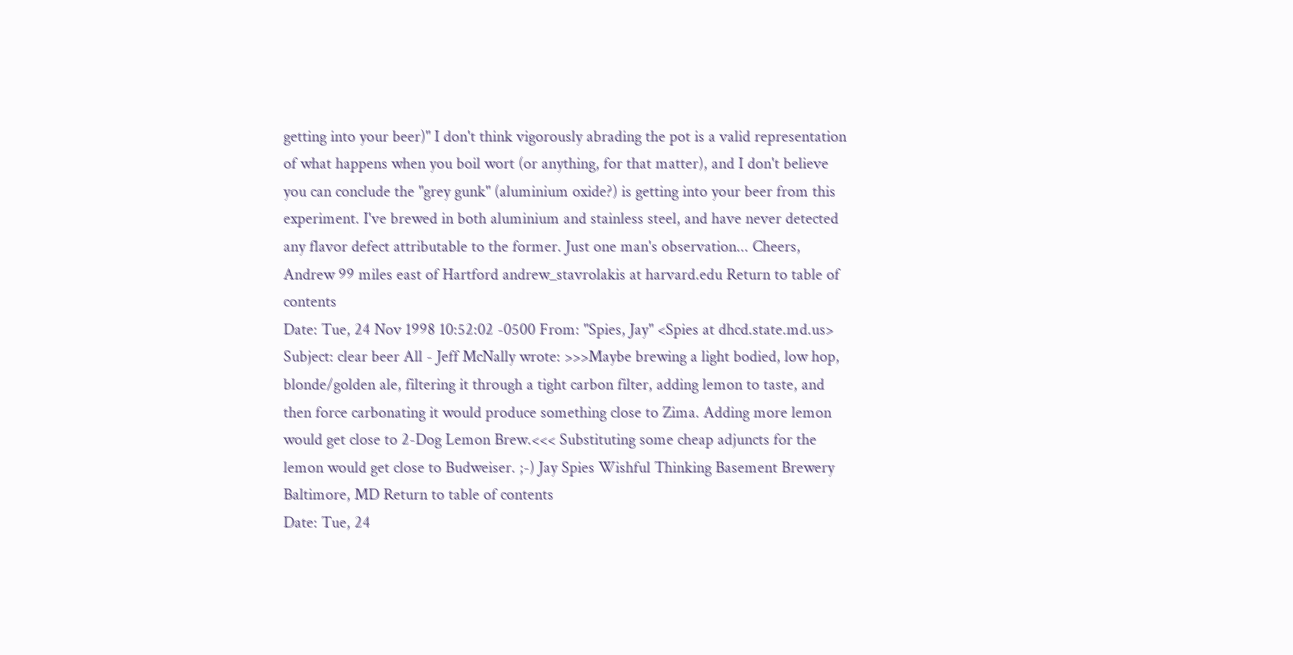getting into your beer)" I don't think vigorously abrading the pot is a valid representation of what happens when you boil wort (or anything, for that matter), and I don't believe you can conclude the "grey gunk" (aluminium oxide?) is getting into your beer from this experiment. I've brewed in both aluminium and stainless steel, and have never detected any flavor defect attributable to the former. Just one man's observation... Cheers, Andrew 99 miles east of Hartford andrew_stavrolakis at harvard.edu Return to table of contents
Date: Tue, 24 Nov 1998 10:52:02 -0500 From: "Spies, Jay" <Spies at dhcd.state.md.us> Subject: clear beer All - Jeff McNally wrote: >>>Maybe brewing a light bodied, low hop, blonde/golden ale, filtering it through a tight carbon filter, adding lemon to taste, and then force carbonating it would produce something close to Zima. Adding more lemon would get close to 2-Dog Lemon Brew.<<< Substituting some cheap adjuncts for the lemon would get close to Budweiser. ;-) Jay Spies Wishful Thinking Basement Brewery Baltimore, MD Return to table of contents
Date: Tue, 24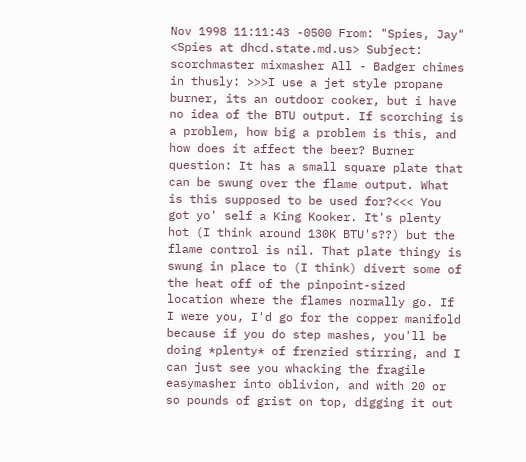Nov 1998 11:11:43 -0500 From: "Spies, Jay" <Spies at dhcd.state.md.us> Subject: scorchmaster mixmasher All - Badger chimes in thusly: >>>I use a jet style propane burner, its an outdoor cooker, but i have no idea of the BTU output. If scorching is a problem, how big a problem is this, and how does it affect the beer? Burner question: It has a small square plate that can be swung over the flame output. What is this supposed to be used for?<<< You got yo' self a King Kooker. It's plenty hot (I think around 130K BTU's??) but the flame control is nil. That plate thingy is swung in place to (I think) divert some of the heat off of the pinpoint-sized location where the flames normally go. If I were you, I'd go for the copper manifold because if you do step mashes, you'll be doing *plenty* of frenzied stirring, and I can just see you whacking the fragile easymasher into oblivion, and with 20 or so pounds of grist on top, digging it out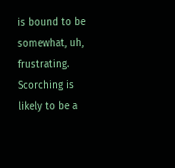is bound to be somewhat, uh, frustrating. Scorching is likely to be a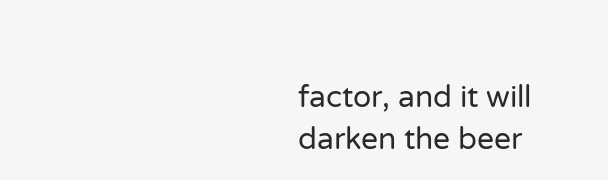factor, and it will darken the beer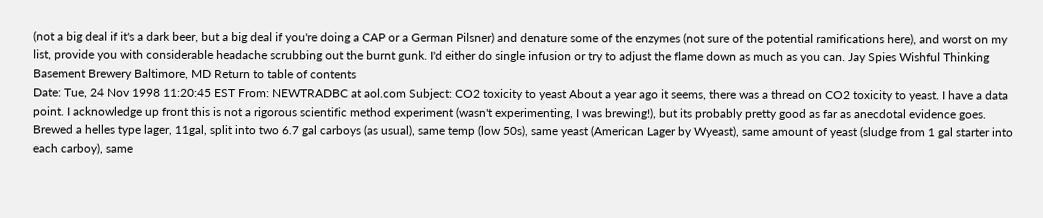(not a big deal if it's a dark beer, but a big deal if you're doing a CAP or a German Pilsner) and denature some of the enzymes (not sure of the potential ramifications here), and worst on my list, provide you with considerable headache scrubbing out the burnt gunk. I'd either do single infusion or try to adjust the flame down as much as you can. Jay Spies Wishful Thinking Basement Brewery Baltimore, MD Return to table of contents
Date: Tue, 24 Nov 1998 11:20:45 EST From: NEWTRADBC at aol.com Subject: CO2 toxicity to yeast About a year ago it seems, there was a thread on CO2 toxicity to yeast. I have a data point. I acknowledge up front this is not a rigorous scientific method experiment (wasn't experimenting, I was brewing!), but its probably pretty good as far as anecdotal evidence goes. Brewed a helles type lager, 11gal, split into two 6.7 gal carboys (as usual), same temp (low 50s), same yeast (American Lager by Wyeast), same amount of yeast (sludge from 1 gal starter into each carboy), same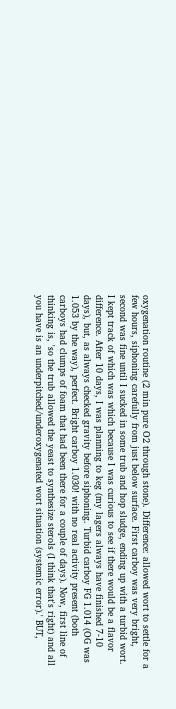oxygenation routine (2 min pure O2 through stone). Difference: allowed wort to settle for a few hours, siphoning carefully from just below surface. First carboy was very bright, second was fine until I sucked in some trub and hop sludge, ending up with a turbid wort. I kept track of which was which because I was curious to see if there would be a flavor difference. After 10 days, I was planning to keg (my lagers always have finished 7-10 days), but, as always checked gravity before siphoning. Turbid carboy FG 1.014 (OG was 1.053 by the way), perfect. Bright carboy 1.030! with no real activity present (both carboys had clumps of foam that had been there for a couple of days). Now, first line of thinking is, 'so the trub allowed the yeast to synthesize sterols (I think that's right) and all you have is an underpitched/underoxygenated wort situation (systemic error).' BUT,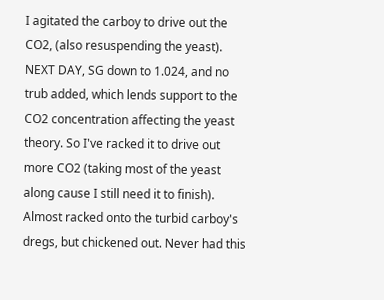I agitated the carboy to drive out the CO2, (also resuspending the yeast). NEXT DAY, SG down to 1.024, and no trub added, which lends support to the CO2 concentration affecting the yeast theory. So I've racked it to drive out more CO2 (taking most of the yeast along cause I still need it to finish). Almost racked onto the turbid carboy's dregs, but chickened out. Never had this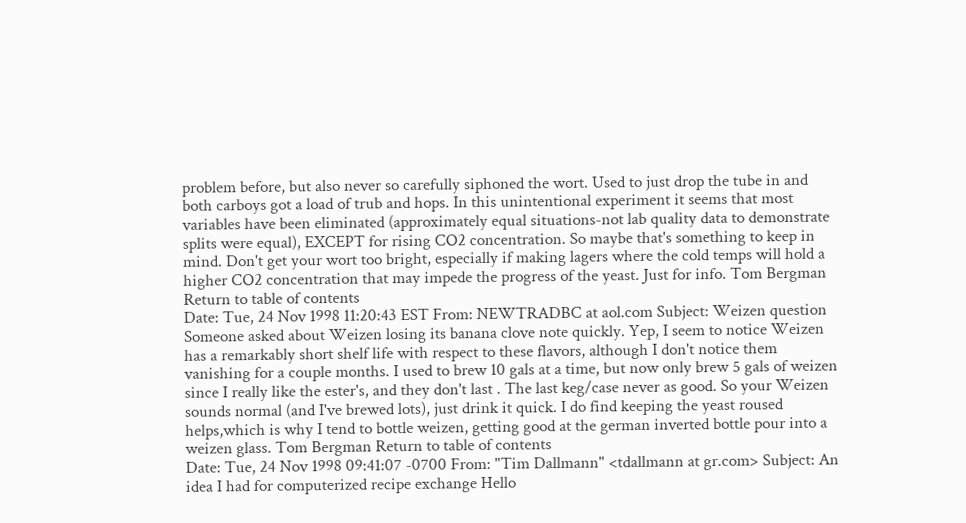problem before, but also never so carefully siphoned the wort. Used to just drop the tube in and both carboys got a load of trub and hops. In this unintentional experiment it seems that most variables have been eliminated (approximately equal situations-not lab quality data to demonstrate splits were equal), EXCEPT for rising CO2 concentration. So maybe that's something to keep in mind. Don't get your wort too bright, especially if making lagers where the cold temps will hold a higher CO2 concentration that may impede the progress of the yeast. Just for info. Tom Bergman Return to table of contents
Date: Tue, 24 Nov 1998 11:20:43 EST From: NEWTRADBC at aol.com Subject: Weizen question Someone asked about Weizen losing its banana clove note quickly. Yep, I seem to notice Weizen has a remarkably short shelf life with respect to these flavors, although I don't notice them vanishing for a couple months. I used to brew 10 gals at a time, but now only brew 5 gals of weizen since I really like the ester's, and they don't last . The last keg/case never as good. So your Weizen sounds normal (and I've brewed lots), just drink it quick. I do find keeping the yeast roused helps,which is why I tend to bottle weizen, getting good at the german inverted bottle pour into a weizen glass. Tom Bergman Return to table of contents
Date: Tue, 24 Nov 1998 09:41:07 -0700 From: "Tim Dallmann" <tdallmann at gr.com> Subject: An idea I had for computerized recipe exchange Hello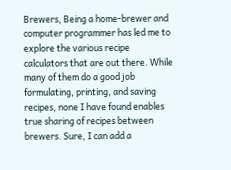Brewers, Being a home-brewer and computer programmer has led me to explore the various recipe calculators that are out there. While many of them do a good job formulating, printing, and saving recipes, none I have found enables true sharing of recipes between brewers. Sure, I can add a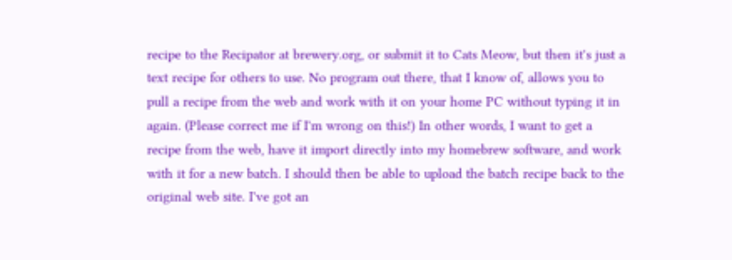recipe to the Recipator at brewery.org, or submit it to Cats Meow, but then it's just a text recipe for others to use. No program out there, that I know of, allows you to pull a recipe from the web and work with it on your home PC without typing it in again. (Please correct me if I'm wrong on this!) In other words, I want to get a recipe from the web, have it import directly into my homebrew software, and work with it for a new batch. I should then be able to upload the batch recipe back to the original web site. I've got an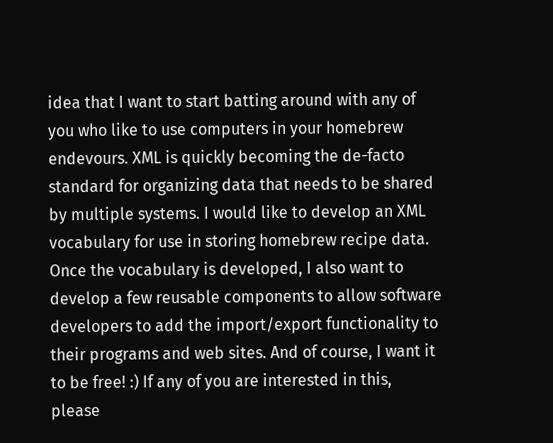idea that I want to start batting around with any of you who like to use computers in your homebrew endevours. XML is quickly becoming the de-facto standard for organizing data that needs to be shared by multiple systems. I would like to develop an XML vocabulary for use in storing homebrew recipe data. Once the vocabulary is developed, I also want to develop a few reusable components to allow software developers to add the import/export functionality to their programs and web sites. And of course, I want it to be free! :) If any of you are interested in this, please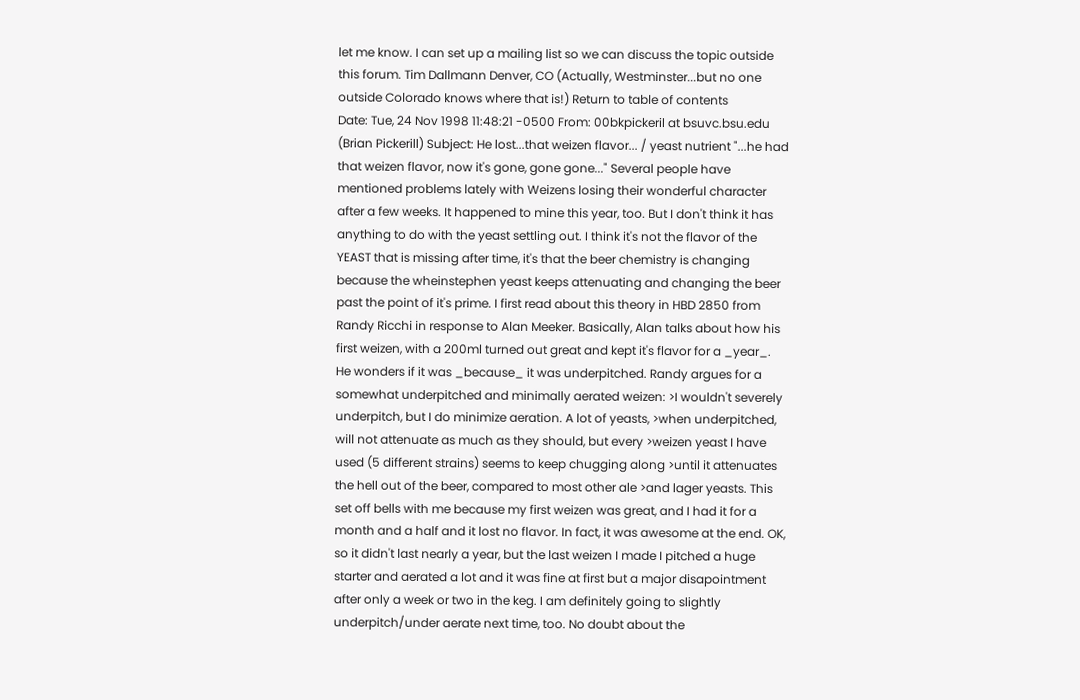let me know. I can set up a mailing list so we can discuss the topic outside this forum. Tim Dallmann Denver, CO (Actually, Westminster...but no one outside Colorado knows where that is!) Return to table of contents
Date: Tue, 24 Nov 1998 11:48:21 -0500 From: 00bkpickeril at bsuvc.bsu.edu (Brian Pickerill) Subject: He lost...that weizen flavor... / yeast nutrient "...he had that weizen flavor, now it's gone, gone gone..." Several people have mentioned problems lately with Weizens losing their wonderful character after a few weeks. It happened to mine this year, too. But I don't think it has anything to do with the yeast settling out. I think it's not the flavor of the YEAST that is missing after time, it's that the beer chemistry is changing because the wheinstephen yeast keeps attenuating and changing the beer past the point of it's prime. I first read about this theory in HBD 2850 from Randy Ricchi in response to Alan Meeker. Basically, Alan talks about how his first weizen, with a 200ml turned out great and kept it's flavor for a _year_. He wonders if it was _because_ it was underpitched. Randy argues for a somewhat underpitched and minimally aerated weizen: >I wouldn't severely underpitch, but I do minimize aeration. A lot of yeasts, >when underpitched, will not attenuate as much as they should, but every >weizen yeast I have used (5 different strains) seems to keep chugging along >until it attenuates the hell out of the beer, compared to most other ale >and lager yeasts. This set off bells with me because my first weizen was great, and I had it for a month and a half and it lost no flavor. In fact, it was awesome at the end. OK, so it didn't last nearly a year, but the last weizen I made I pitched a huge starter and aerated a lot and it was fine at first but a major disapointment after only a week or two in the keg. I am definitely going to slightly underpitch/under aerate next time, too. No doubt about the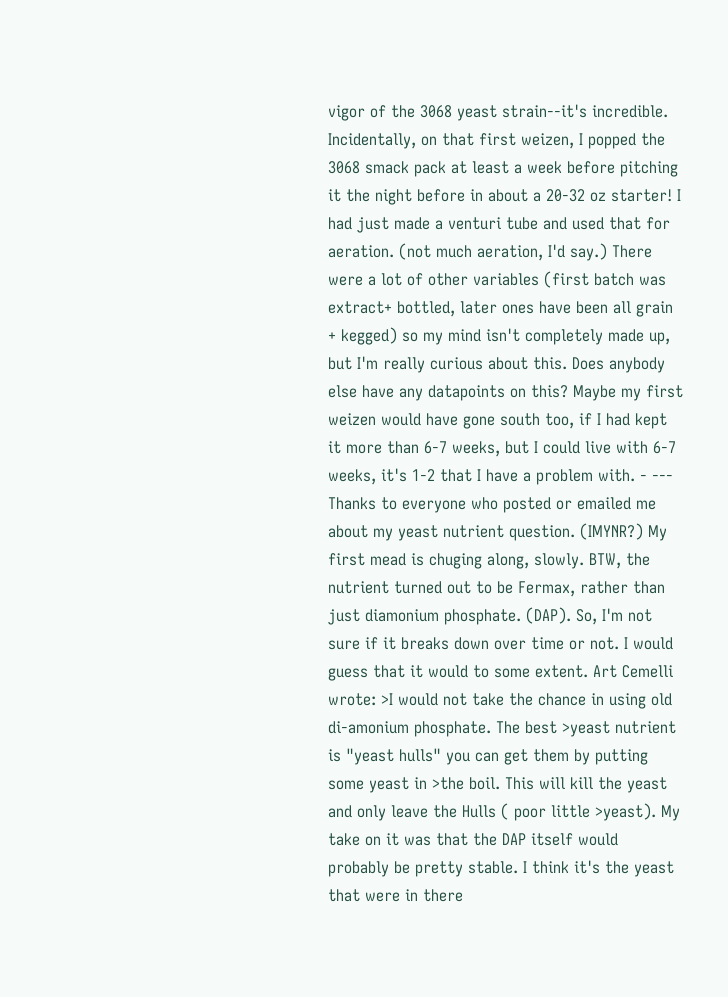vigor of the 3068 yeast strain--it's incredible. Incidentally, on that first weizen, I popped the 3068 smack pack at least a week before pitching it the night before in about a 20-32 oz starter! I had just made a venturi tube and used that for aeration. (not much aeration, I'd say.) There were a lot of other variables (first batch was extract+ bottled, later ones have been all grain + kegged) so my mind isn't completely made up, but I'm really curious about this. Does anybody else have any datapoints on this? Maybe my first weizen would have gone south too, if I had kept it more than 6-7 weeks, but I could live with 6-7 weeks, it's 1-2 that I have a problem with. - --- Thanks to everyone who posted or emailed me about my yeast nutrient question. (IMYNR?) My first mead is chuging along, slowly. BTW, the nutrient turned out to be Fermax, rather than just diamonium phosphate. (DAP). So, I'm not sure if it breaks down over time or not. I would guess that it would to some extent. Art Cemelli wrote: >I would not take the chance in using old di-amonium phosphate. The best >yeast nutrient is "yeast hulls" you can get them by putting some yeast in >the boil. This will kill the yeast and only leave the Hulls ( poor little >yeast). My take on it was that the DAP itself would probably be pretty stable. I think it's the yeast that were in there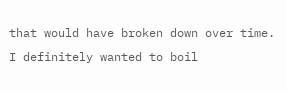that would have broken down over time. I definitely wanted to boil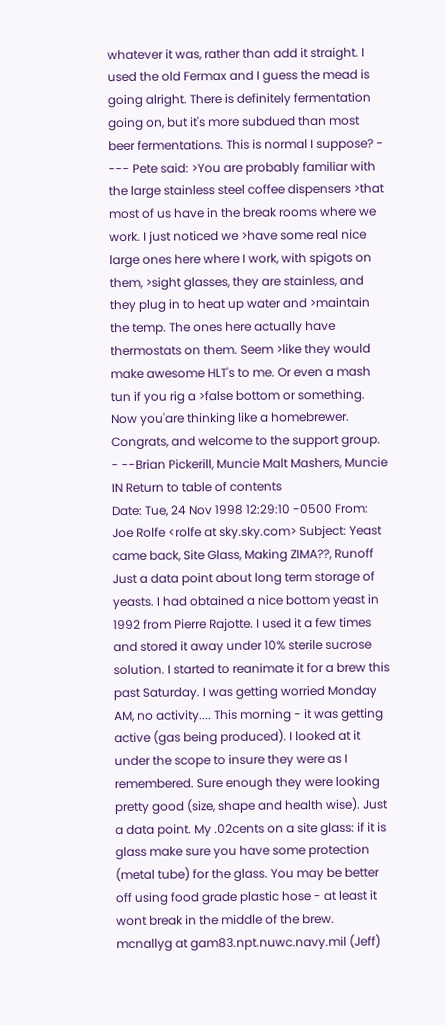whatever it was, rather than add it straight. I used the old Fermax and I guess the mead is going alright. There is definitely fermentation going on, but it's more subdued than most beer fermentations. This is normal I suppose? - --- Pete said: >You are probably familiar with the large stainless steel coffee dispensers >that most of us have in the break rooms where we work. I just noticed we >have some real nice large ones here where I work, with spigots on them, >sight glasses, they are stainless, and they plug in to heat up water and >maintain the temp. The ones here actually have thermostats on them. Seem >like they would make awesome HLT's to me. Or even a mash tun if you rig a >false bottom or something. Now you'are thinking like a homebrewer. Congrats, and welcome to the support group. - --Brian Pickerill, Muncie Malt Mashers, Muncie IN Return to table of contents
Date: Tue, 24 Nov 1998 12:29:10 -0500 From: Joe Rolfe <rolfe at sky.sky.com> Subject: Yeast came back, Site Glass, Making ZIMA??, Runoff Just a data point about long term storage of yeasts. I had obtained a nice bottom yeast in 1992 from Pierre Rajotte. I used it a few times and stored it away under 10% sterile sucrose solution. I started to reanimate it for a brew this past Saturday. I was getting worried Monday AM, no activity.... This morning - it was getting active (gas being produced). I looked at it under the scope to insure they were as I remembered. Sure enough they were looking pretty good (size, shape and health wise). Just a data point. My .02cents on a site glass: if it is glass make sure you have some protection (metal tube) for the glass. You may be better off using food grade plastic hose - at least it wont break in the middle of the brew. mcnallyg at gam83.npt.nuwc.navy.mil (Jeff)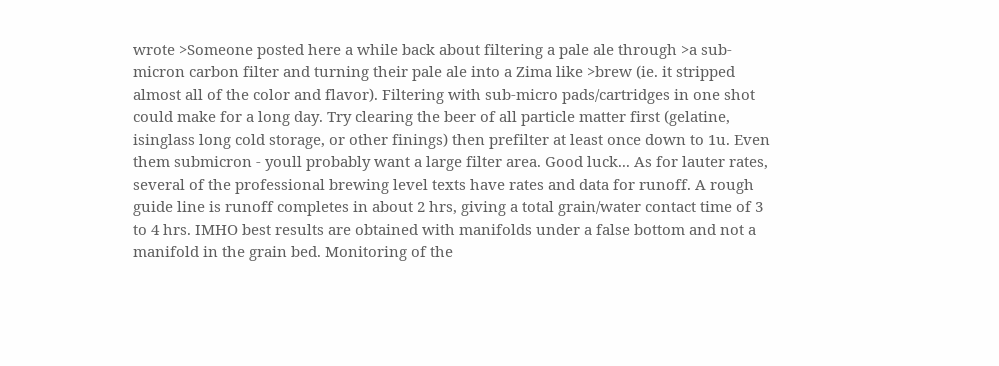wrote >Someone posted here a while back about filtering a pale ale through >a sub-micron carbon filter and turning their pale ale into a Zima like >brew (ie. it stripped almost all of the color and flavor). Filtering with sub-micro pads/cartridges in one shot could make for a long day. Try clearing the beer of all particle matter first (gelatine, isinglass long cold storage, or other finings) then prefilter at least once down to 1u. Even them submicron - youll probably want a large filter area. Good luck... As for lauter rates, several of the professional brewing level texts have rates and data for runoff. A rough guide line is runoff completes in about 2 hrs, giving a total grain/water contact time of 3 to 4 hrs. IMHO best results are obtained with manifolds under a false bottom and not a manifold in the grain bed. Monitoring of the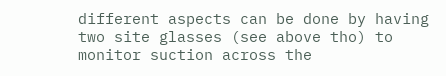different aspects can be done by having two site glasses (see above tho) to monitor suction across the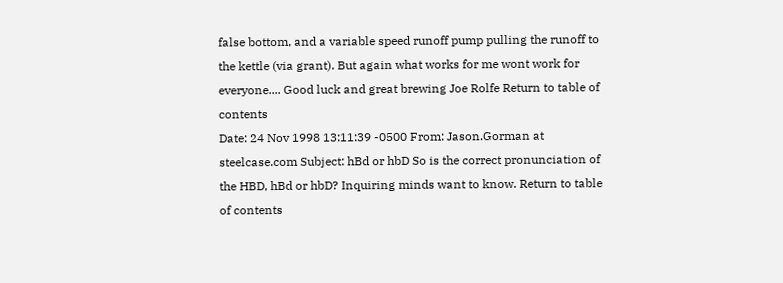false bottom, and a variable speed runoff pump pulling the runoff to the kettle (via grant). But again what works for me wont work for everyone.... Good luck and great brewing Joe Rolfe Return to table of contents
Date: 24 Nov 1998 13:11:39 -0500 From: Jason.Gorman at steelcase.com Subject: hBd or hbD So is the correct pronunciation of the HBD, hBd or hbD? Inquiring minds want to know. Return to table of contents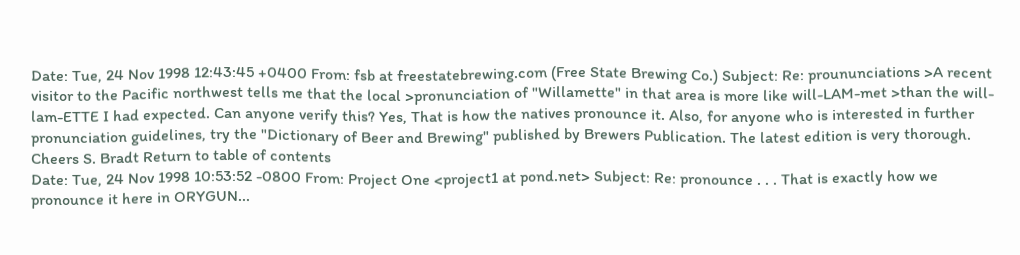Date: Tue, 24 Nov 1998 12:43:45 +0400 From: fsb at freestatebrewing.com (Free State Brewing Co.) Subject: Re: proununciations >A recent visitor to the Pacific northwest tells me that the local >pronunciation of "Willamette" in that area is more like will-LAM-met >than the will-lam-ETTE I had expected. Can anyone verify this? Yes, That is how the natives pronounce it. Also, for anyone who is interested in further pronunciation guidelines, try the "Dictionary of Beer and Brewing" published by Brewers Publication. The latest edition is very thorough. Cheers S. Bradt Return to table of contents
Date: Tue, 24 Nov 1998 10:53:52 -0800 From: Project One <project1 at pond.net> Subject: Re: pronounce . . . That is exactly how we pronounce it here in ORYGUN...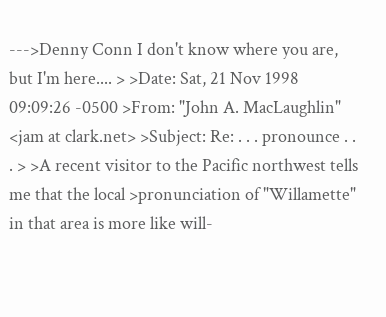--->Denny Conn I don't know where you are, but I'm here.... > >Date: Sat, 21 Nov 1998 09:09:26 -0500 >From: "John A. MacLaughlin" <jam at clark.net> >Subject: Re: . . . pronounce . . . > >A recent visitor to the Pacific northwest tells me that the local >pronunciation of "Willamette" in that area is more like will-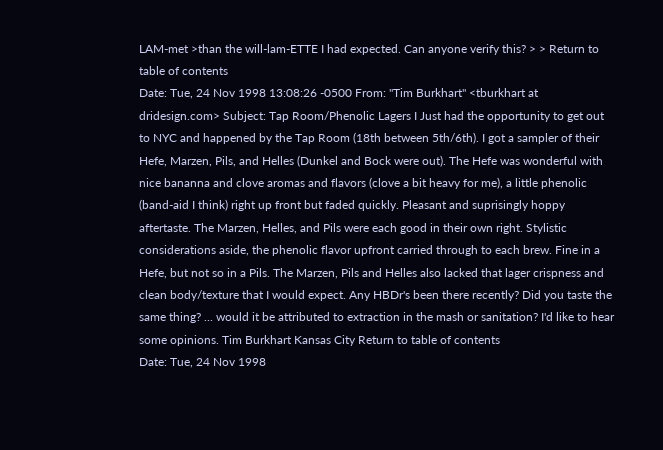LAM-met >than the will-lam-ETTE I had expected. Can anyone verify this? > > Return to table of contents
Date: Tue, 24 Nov 1998 13:08:26 -0500 From: "Tim Burkhart" <tburkhart at dridesign.com> Subject: Tap Room/Phenolic Lagers I Just had the opportunity to get out to NYC and happened by the Tap Room (18th between 5th/6th). I got a sampler of their Hefe, Marzen, Pils, and Helles (Dunkel and Bock were out). The Hefe was wonderful with nice bananna and clove aromas and flavors (clove a bit heavy for me), a little phenolic (band-aid I think) right up front but faded quickly. Pleasant and suprisingly hoppy aftertaste. The Marzen, Helles, and Pils were each good in their own right. Stylistic considerations aside, the phenolic flavor upfront carried through to each brew. Fine in a Hefe, but not so in a Pils. The Marzen, Pils and Helles also lacked that lager crispness and clean body/texture that I would expect. Any HBDr's been there recently? Did you taste the same thing? ... would it be attributed to extraction in the mash or sanitation? I'd like to hear some opinions. Tim Burkhart Kansas City Return to table of contents
Date: Tue, 24 Nov 1998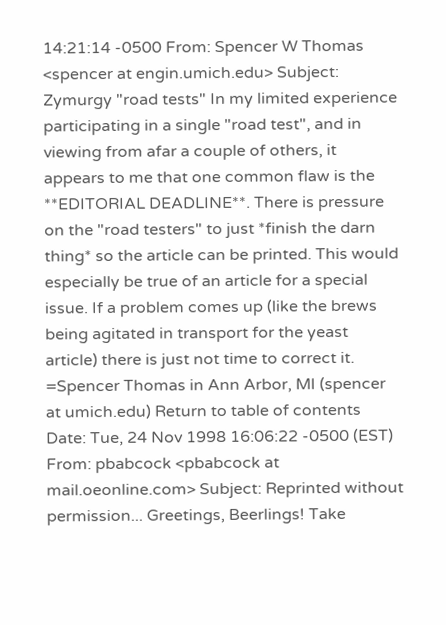14:21:14 -0500 From: Spencer W Thomas <spencer at engin.umich.edu> Subject: Zymurgy "road tests" In my limited experience participating in a single "road test", and in viewing from afar a couple of others, it appears to me that one common flaw is the **EDITORIAL DEADLINE**. There is pressure on the "road testers" to just *finish the darn thing* so the article can be printed. This would especially be true of an article for a special issue. If a problem comes up (like the brews being agitated in transport for the yeast article) there is just not time to correct it. =Spencer Thomas in Ann Arbor, MI (spencer at umich.edu) Return to table of contents
Date: Tue, 24 Nov 1998 16:06:22 -0500 (EST) From: pbabcock <pbabcock at mail.oeonline.com> Subject: Reprinted without permission... Greetings, Beerlings! Take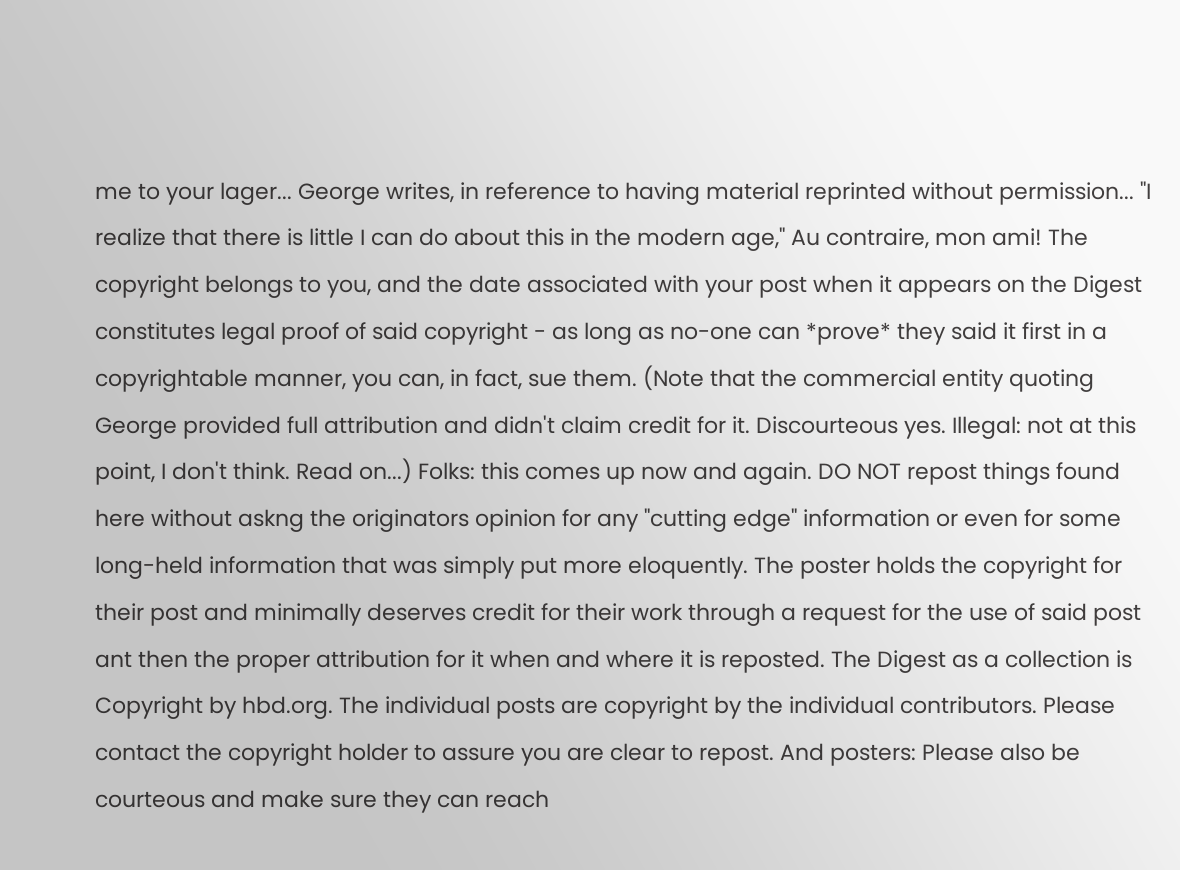me to your lager... George writes, in reference to having material reprinted without permission... "I realize that there is little I can do about this in the modern age," Au contraire, mon ami! The copyright belongs to you, and the date associated with your post when it appears on the Digest constitutes legal proof of said copyright - as long as no-one can *prove* they said it first in a copyrightable manner, you can, in fact, sue them. (Note that the commercial entity quoting George provided full attribution and didn't claim credit for it. Discourteous yes. Illegal: not at this point, I don't think. Read on...) Folks: this comes up now and again. DO NOT repost things found here without askng the originators opinion for any "cutting edge" information or even for some long-held information that was simply put more eloquently. The poster holds the copyright for their post and minimally deserves credit for their work through a request for the use of said post ant then the proper attribution for it when and where it is reposted. The Digest as a collection is Copyright by hbd.org. The individual posts are copyright by the individual contributors. Please contact the copyright holder to assure you are clear to repost. And posters: Please also be courteous and make sure they can reach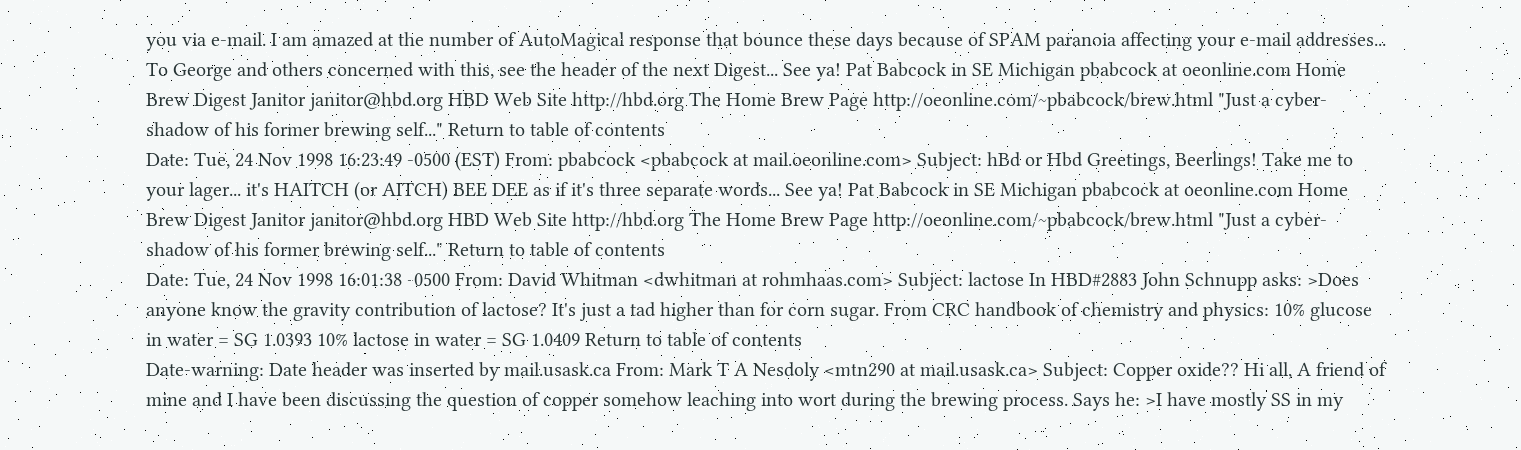you via e-mail. I am amazed at the number of AutoMagical response that bounce these days because of SPAM paranoia affecting your e-mail addresses... To George and others concerned with this, see the header of the next Digest... See ya! Pat Babcock in SE Michigan pbabcock at oeonline.com Home Brew Digest Janitor janitor@hbd.org HBD Web Site http://hbd.org The Home Brew Page http://oeonline.com/~pbabcock/brew.html "Just a cyber-shadow of his former brewing self..." Return to table of contents
Date: Tue, 24 Nov 1998 16:23:49 -0500 (EST) From: pbabcock <pbabcock at mail.oeonline.com> Subject: hBd or Hbd Greetings, Beerlings! Take me to your lager... it's HAITCH (or AITCH) BEE DEE as if it's three separate words... See ya! Pat Babcock in SE Michigan pbabcock at oeonline.com Home Brew Digest Janitor janitor@hbd.org HBD Web Site http://hbd.org The Home Brew Page http://oeonline.com/~pbabcock/brew.html "Just a cyber-shadow of his former brewing self..." Return to table of contents
Date: Tue, 24 Nov 1998 16:01:38 -0500 From: David Whitman <dwhitman at rohmhaas.com> Subject: lactose In HBD#2883 John Schnupp asks: >Does anyone know the gravity contribution of lactose? It's just a tad higher than for corn sugar. From CRC handbook of chemistry and physics: 10% glucose in water = SG 1.0393 10% lactose in water = SG 1.0409 Return to table of contents
Date-warning: Date header was inserted by mail.usask.ca From: Mark T A Nesdoly <mtn290 at mail.usask.ca> Subject: Copper oxide?? Hi all, A friend of mine and I have been discussing the question of copper somehow leaching into wort during the brewing process. Says he: >I have mostly SS in my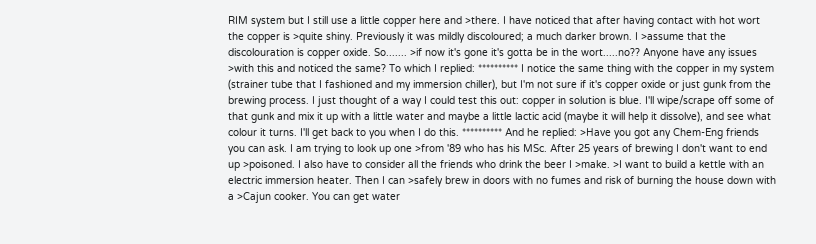RIM system but I still use a little copper here and >there. I have noticed that after having contact with hot wort the copper is >quite shiny. Previously it was mildly discoloured; a much darker brown. I >assume that the discolouration is copper oxide. So....... >if now it's gone it's gotta be in the wort.....no?? Anyone have any issues >with this and noticed the same? To which I replied: ********** I notice the same thing with the copper in my system (strainer tube that I fashioned and my immersion chiller), but I'm not sure if it's copper oxide or just gunk from the brewing process. I just thought of a way I could test this out: copper in solution is blue. I'll wipe/scrape off some of that gunk and mix it up with a little water and maybe a little lactic acid (maybe it will help it dissolve), and see what colour it turns. I'll get back to you when I do this. ********** And he replied: >Have you got any Chem-Eng friends you can ask. I am trying to look up one >from '89 who has his MSc. After 25 years of brewing I don't want to end up >poisoned. I also have to consider all the friends who drink the beer I >make. >I want to build a kettle with an electric immersion heater. Then I can >safely brew in doors with no fumes and risk of burning the house down with a >Cajun cooker. You can get water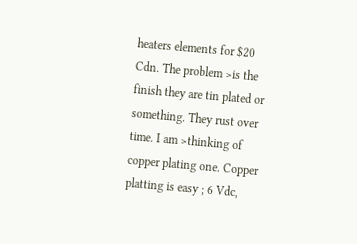heaters elements for $20 Cdn. The problem >is the finish they are tin plated or something. They rust over time. I am >thinking of copper plating one. Copper platting is easy ; 6 Vdc,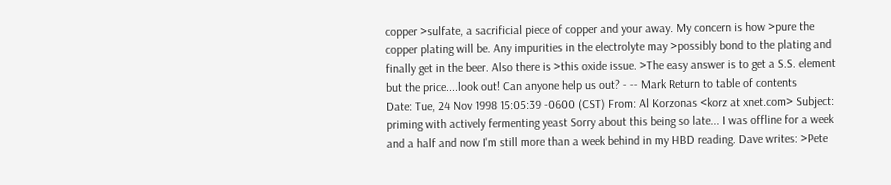copper >sulfate, a sacrificial piece of copper and your away. My concern is how >pure the copper plating will be. Any impurities in the electrolyte may >possibly bond to the plating and finally get in the beer. Also there is >this oxide issue. >The easy answer is to get a S.S. element but the price....look out! Can anyone help us out? - -- Mark Return to table of contents
Date: Tue, 24 Nov 1998 15:05:39 -0600 (CST) From: Al Korzonas <korz at xnet.com> Subject: priming with actively fermenting yeast Sorry about this being so late... I was offline for a week and a half and now I'm still more than a week behind in my HBD reading. Dave writes: >Pete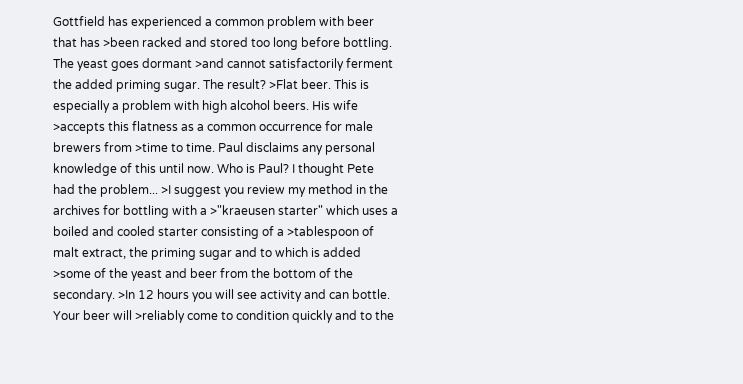Gottfield has experienced a common problem with beer that has >been racked and stored too long before bottling. The yeast goes dormant >and cannot satisfactorily ferment the added priming sugar. The result? >Flat beer. This is especially a problem with high alcohol beers. His wife >accepts this flatness as a common occurrence for male brewers from >time to time. Paul disclaims any personal knowledge of this until now. Who is Paul? I thought Pete had the problem... >I suggest you review my method in the archives for bottling with a >"kraeusen starter" which uses a boiled and cooled starter consisting of a >tablespoon of malt extract, the priming sugar and to which is added >some of the yeast and beer from the bottom of the secondary. >In 12 hours you will see activity and can bottle. Your beer will >reliably come to condition quickly and to the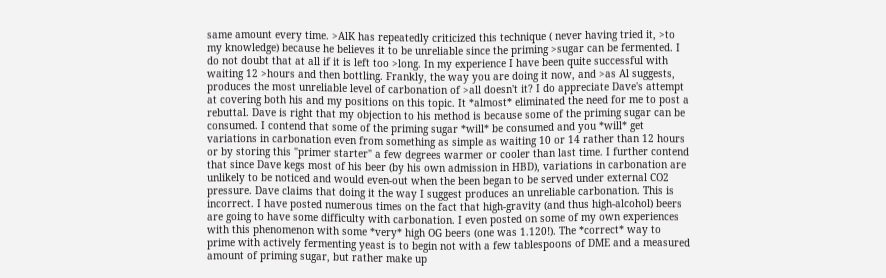same amount every time. >AlK has repeatedly criticized this technique ( never having tried it, >to my knowledge) because he believes it to be unreliable since the priming >sugar can be fermented. I do not doubt that at all if it is left too >long. In my experience I have been quite successful with waiting 12 >hours and then bottling. Frankly, the way you are doing it now, and >as Al suggests, produces the most unreliable level of carbonation of >all doesn't it? I do appreciate Dave's attempt at covering both his and my positions on this topic. It *almost* eliminated the need for me to post a rebuttal. Dave is right that my objection to his method is because some of the priming sugar can be consumed. I contend that some of the priming sugar *will* be consumed and you *will* get variations in carbonation even from something as simple as waiting 10 or 14 rather than 12 hours or by storing this "primer starter" a few degrees warmer or cooler than last time. I further contend that since Dave kegs most of his beer (by his own admission in HBD), variations in carbonation are unlikely to be noticed and would even-out when the been began to be served under external CO2 pressure. Dave claims that doing it the way I suggest produces an unreliable carbonation. This is incorrect. I have posted numerous times on the fact that high-gravity (and thus high-alcohol) beers are going to have some difficulty with carbonation. I even posted on some of my own experiences with this phenomenon with some *very* high OG beers (one was 1.120!). The *correct* way to prime with actively fermenting yeast is to begin not with a few tablespoons of DME and a measured amount of priming sugar, but rather make up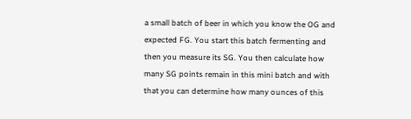a small batch of beer in which you know the OG and expected FG. You start this batch fermenting and then you measure its SG. You then calculate how many SG points remain in this mini batch and with that you can determine how many ounces of this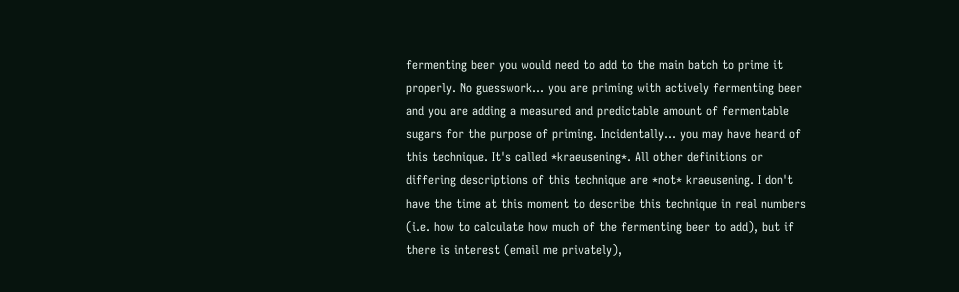fermenting beer you would need to add to the main batch to prime it properly. No guesswork... you are priming with actively fermenting beer and you are adding a measured and predictable amount of fermentable sugars for the purpose of priming. Incidentally... you may have heard of this technique. It's called *kraeusening*. All other definitions or differing descriptions of this technique are *not* kraeusening. I don't have the time at this moment to describe this technique in real numbers (i.e. how to calculate how much of the fermenting beer to add), but if there is interest (email me privately),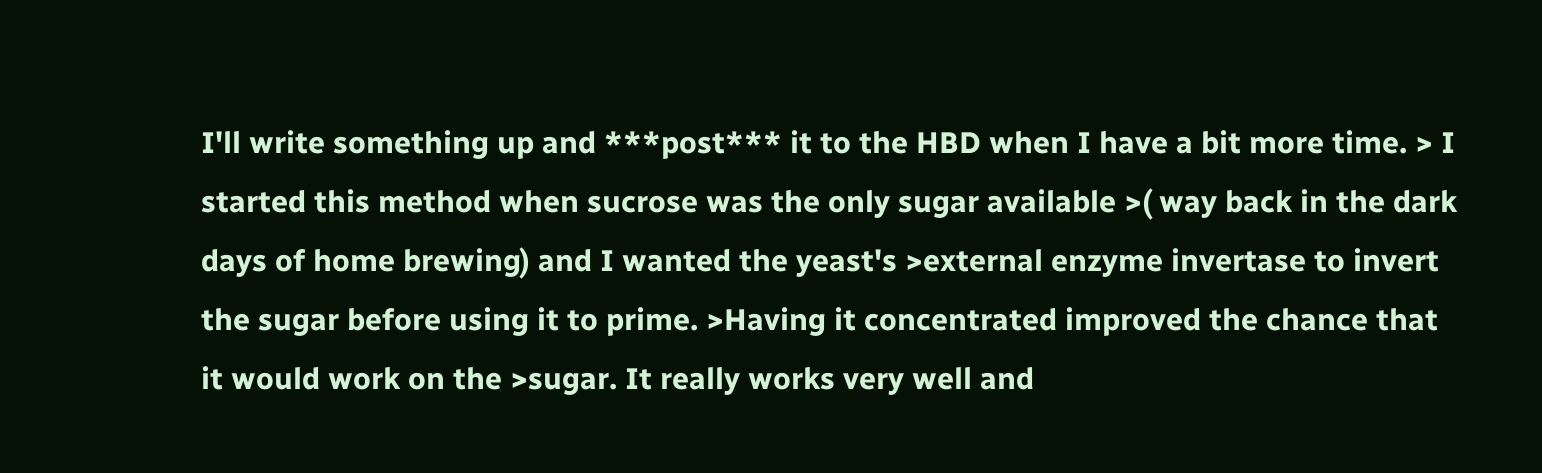I'll write something up and ***post*** it to the HBD when I have a bit more time. > I started this method when sucrose was the only sugar available >( way back in the dark days of home brewing) and I wanted the yeast's >external enzyme invertase to invert the sugar before using it to prime. >Having it concentrated improved the chance that it would work on the >sugar. It really works very well and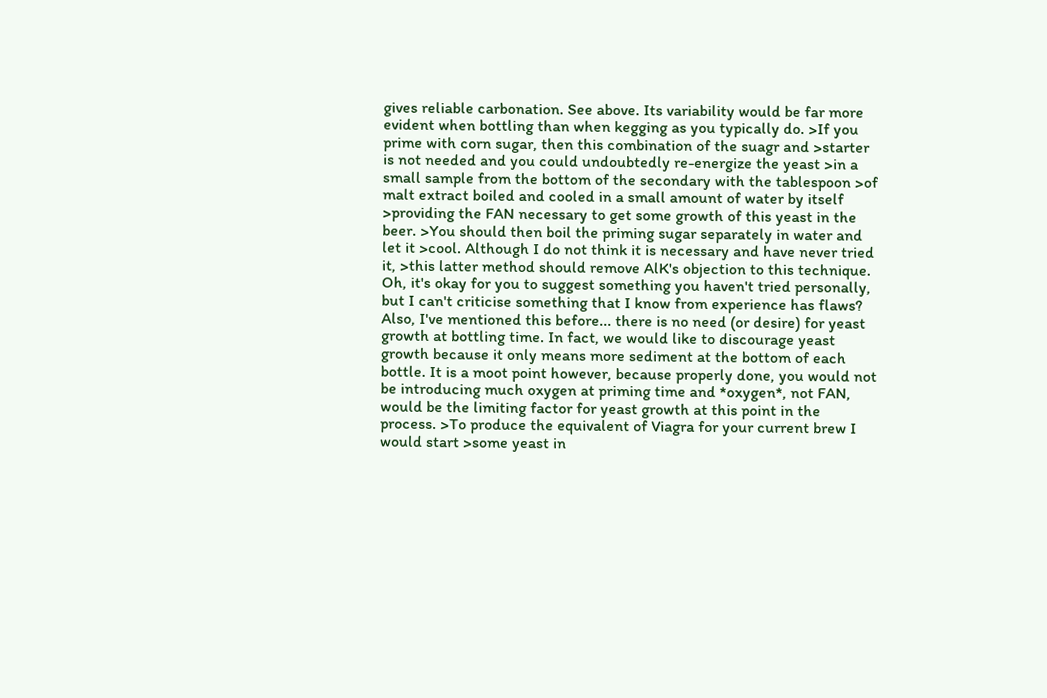gives reliable carbonation. See above. Its variability would be far more evident when bottling than when kegging as you typically do. >If you prime with corn sugar, then this combination of the suagr and >starter is not needed and you could undoubtedly re-energize the yeast >in a small sample from the bottom of the secondary with the tablespoon >of malt extract boiled and cooled in a small amount of water by itself >providing the FAN necessary to get some growth of this yeast in the beer. >You should then boil the priming sugar separately in water and let it >cool. Although I do not think it is necessary and have never tried it, >this latter method should remove AlK's objection to this technique. Oh, it's okay for you to suggest something you haven't tried personally, but I can't criticise something that I know from experience has flaws? Also, I've mentioned this before... there is no need (or desire) for yeast growth at bottling time. In fact, we would like to discourage yeast growth because it only means more sediment at the bottom of each bottle. It is a moot point however, because properly done, you would not be introducing much oxygen at priming time and *oxygen*, not FAN, would be the limiting factor for yeast growth at this point in the process. >To produce the equivalent of Viagra for your current brew I would start >some yeast in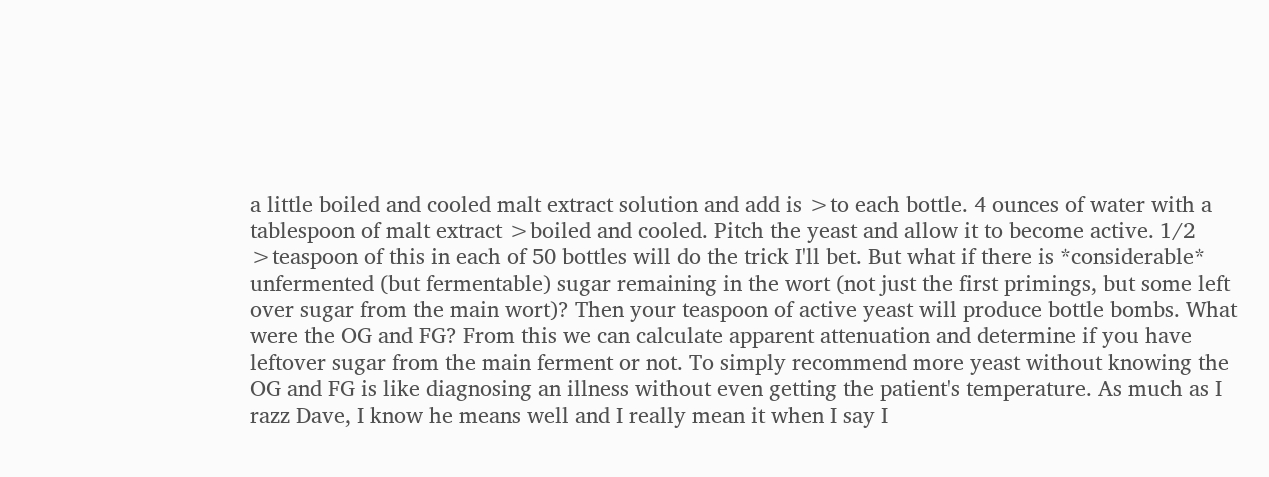a little boiled and cooled malt extract solution and add is >to each bottle. 4 ounces of water with a tablespoon of malt extract >boiled and cooled. Pitch the yeast and allow it to become active. 1/2 >teaspoon of this in each of 50 bottles will do the trick I'll bet. But what if there is *considerable* unfermented (but fermentable) sugar remaining in the wort (not just the first primings, but some left over sugar from the main wort)? Then your teaspoon of active yeast will produce bottle bombs. What were the OG and FG? From this we can calculate apparent attenuation and determine if you have leftover sugar from the main ferment or not. To simply recommend more yeast without knowing the OG and FG is like diagnosing an illness without even getting the patient's temperature. As much as I razz Dave, I know he means well and I really mean it when I say I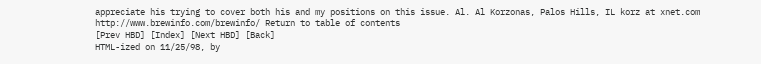appreciate his trying to cover both his and my positions on this issue. Al. Al Korzonas, Palos Hills, IL korz at xnet.com http://www.brewinfo.com/brewinfo/ Return to table of contents
[Prev HBD] [Index] [Next HBD] [Back]
HTML-ized on 11/25/98, by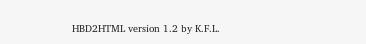HBD2HTML version 1.2 by K.F.L.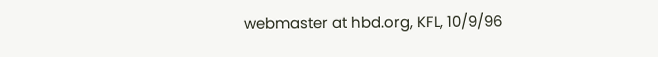webmaster at hbd.org, KFL, 10/9/96